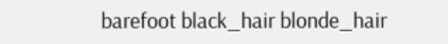barefoot black_hair blonde_hair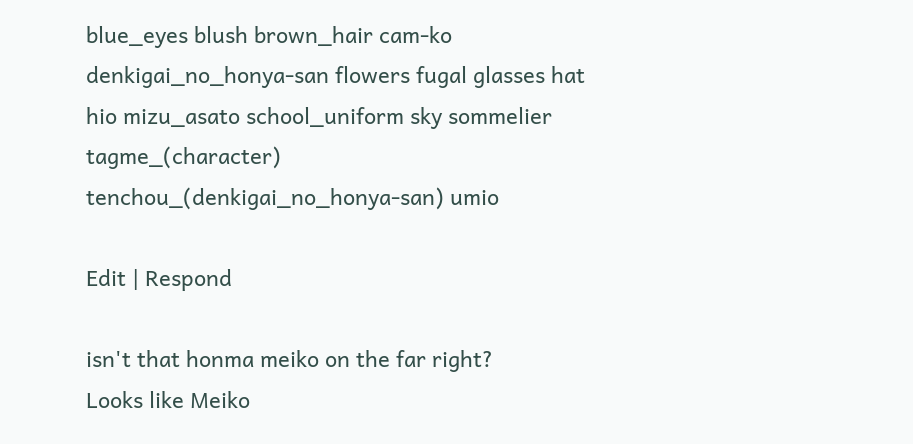blue_eyes blush brown_hair cam-ko denkigai_no_honya-san flowers fugal glasses hat hio mizu_asato school_uniform sky sommelier tagme_(character) tenchou_(denkigai_no_honya-san) umio

Edit | Respond

isn't that honma meiko on the far right?
Looks like Meiko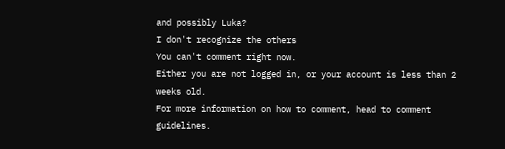and possibly Luka?
I don't recognize the others
You can't comment right now.
Either you are not logged in, or your account is less than 2 weeks old.
For more information on how to comment, head to comment guidelines.